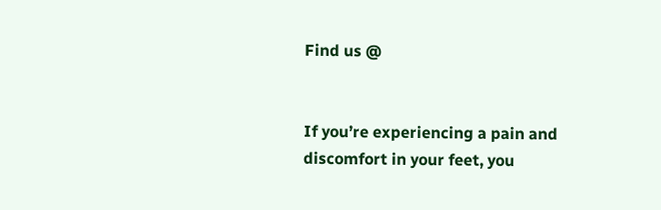Find us @


If you’re experiencing a pain and discomfort in your feet, you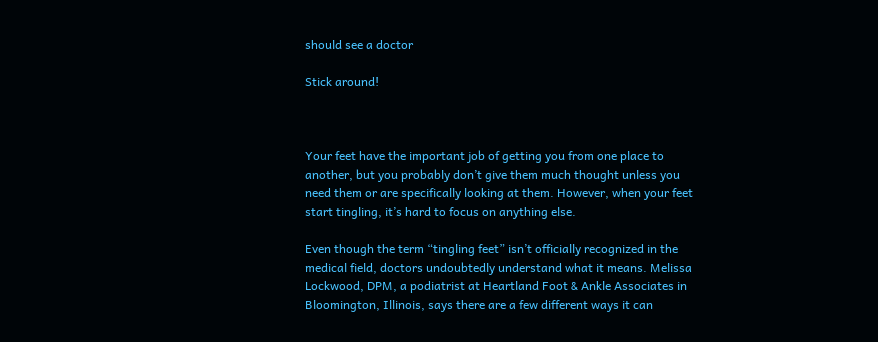should see a doctor

Stick around!



Your feet have the important job of getting you from one place to another, but you probably don’t give them much thought unless you need them or are specifically looking at them. However, when your feet start tingling, it’s hard to focus on anything else.

Even though the term “tingling feet” isn’t officially recognized in the medical field, doctors undoubtedly understand what it means. Melissa Lockwood, DPM, a podiatrist at Heartland Foot & Ankle Associates in Bloomington, Illinois, says there are a few different ways it can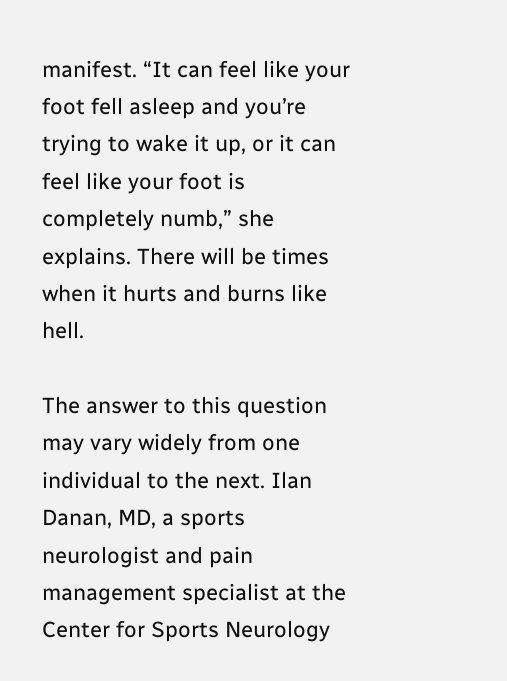manifest. “It can feel like your foot fell asleep and you’re trying to wake it up, or it can feel like your foot is completely numb,” she explains. There will be times when it hurts and burns like hell.

The answer to this question may vary widely from one individual to the next. Ilan Danan, MD, a sports neurologist and pain management specialist at the Center for Sports Neurology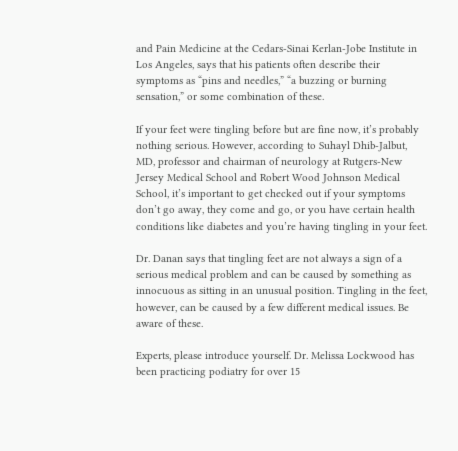and Pain Medicine at the Cedars-Sinai Kerlan-Jobe Institute in Los Angeles, says that his patients often describe their symptoms as “pins and needles,” “a buzzing or burning sensation,” or some combination of these.

If your feet were tingling before but are fine now, it’s probably nothing serious. However, according to Suhayl Dhib-Jalbut, MD, professor and chairman of neurology at Rutgers-New Jersey Medical School and Robert Wood Johnson Medical School, it’s important to get checked out if your symptoms don’t go away, they come and go, or you have certain health conditions like diabetes and you’re having tingling in your feet.

Dr. Danan says that tingling feet are not always a sign of a serious medical problem and can be caused by something as innocuous as sitting in an unusual position. Tingling in the feet, however, can be caused by a few different medical issues. Be aware of these.

Experts, please introduce yourself. Dr. Melissa Lockwood has been practicing podiatry for over 15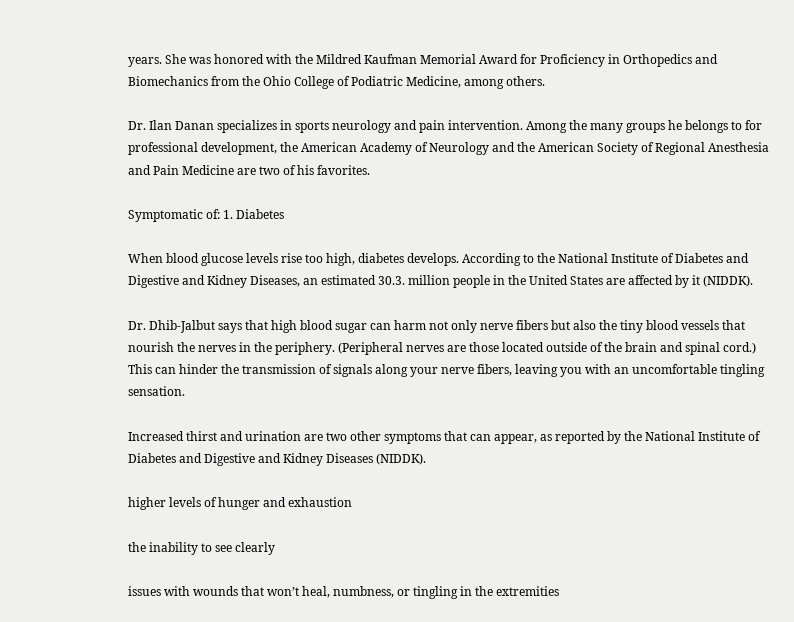years. She was honored with the Mildred Kaufman Memorial Award for Proficiency in Orthopedics and Biomechanics from the Ohio College of Podiatric Medicine, among others.

Dr. Ilan Danan specializes in sports neurology and pain intervention. Among the many groups he belongs to for professional development, the American Academy of Neurology and the American Society of Regional Anesthesia and Pain Medicine are two of his favorites.

Symptomatic of: 1. Diabetes

When blood glucose levels rise too high, diabetes develops. According to the National Institute of Diabetes and Digestive and Kidney Diseases, an estimated 30.3. million people in the United States are affected by it (NIDDK).

Dr. Dhib-Jalbut says that high blood sugar can harm not only nerve fibers but also the tiny blood vessels that nourish the nerves in the periphery. (Peripheral nerves are those located outside of the brain and spinal cord.) This can hinder the transmission of signals along your nerve fibers, leaving you with an uncomfortable tingling sensation.

Increased thirst and urination are two other symptoms that can appear, as reported by the National Institute of Diabetes and Digestive and Kidney Diseases (NIDDK).

higher levels of hunger and exhaustion

the inability to see clearly

issues with wounds that won’t heal, numbness, or tingling in the extremities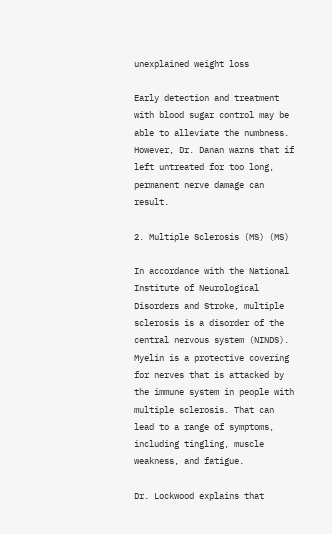unexplained weight loss

Early detection and treatment with blood sugar control may be able to alleviate the numbness. However, Dr. Danan warns that if left untreated for too long, permanent nerve damage can result.

2. Multiple Sclerosis (MS) (MS)

In accordance with the National Institute of Neurological Disorders and Stroke, multiple sclerosis is a disorder of the central nervous system (NINDS). Myelin is a protective covering for nerves that is attacked by the immune system in people with multiple sclerosis. That can lead to a range of symptoms, including tingling, muscle weakness, and fatigue.

Dr. Lockwood explains that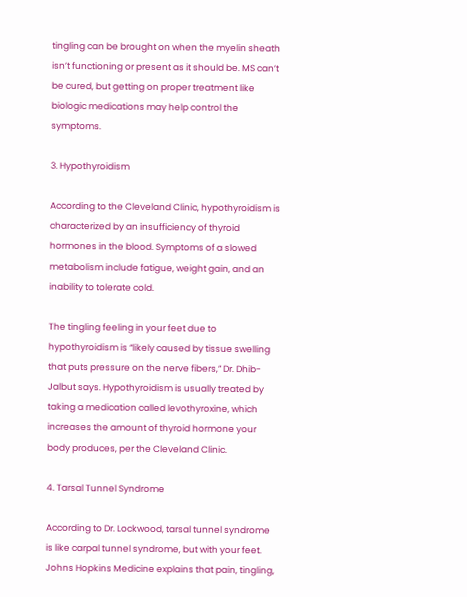tingling can be brought on when the myelin sheath isn’t functioning or present as it should be. MS can’t be cured, but getting on proper treatment like biologic medications may help control the symptoms.

3. Hypothyroidism

According to the Cleveland Clinic, hypothyroidism is characterized by an insufficiency of thyroid hormones in the blood. Symptoms of a slowed metabolism include fatigue, weight gain, and an inability to tolerate cold.

The tingling feeling in your feet due to hypothyroidism is “likely caused by tissue swelling that puts pressure on the nerve fibers,” Dr. Dhib-Jalbut says. Hypothyroidism is usually treated by taking a medication called levothyroxine, which increases the amount of thyroid hormone your body produces, per the Cleveland Clinic.

4. Tarsal Tunnel Syndrome

According to Dr. Lockwood, tarsal tunnel syndrome is like carpal tunnel syndrome, but with your feet. Johns Hopkins Medicine explains that pain, tingling,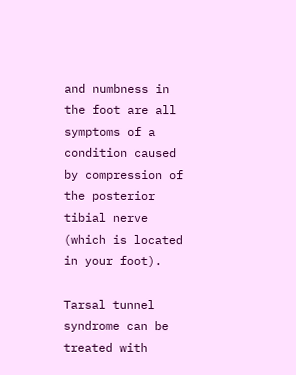and numbness in the foot are all symptoms of a condition caused by compression of the posterior tibial nerve (which is located in your foot).

Tarsal tunnel syndrome can be treated with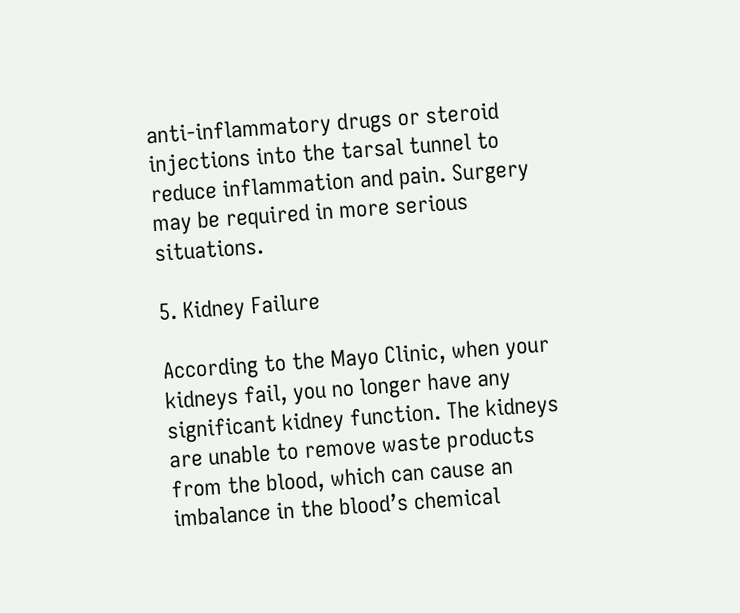anti-inflammatory drugs or steroid injections into the tarsal tunnel to reduce inflammation and pain. Surgery may be required in more serious situations.

5. Kidney Failure

According to the Mayo Clinic, when your kidneys fail, you no longer have any significant kidney function. The kidneys are unable to remove waste products from the blood, which can cause an imbalance in the blood’s chemical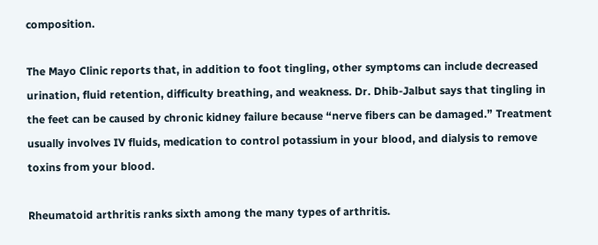composition.

The Mayo Clinic reports that, in addition to foot tingling, other symptoms can include decreased urination, fluid retention, difficulty breathing, and weakness. Dr. Dhib-Jalbut says that tingling in the feet can be caused by chronic kidney failure because “nerve fibers can be damaged.” Treatment usually involves IV fluids, medication to control potassium in your blood, and dialysis to remove toxins from your blood.

Rheumatoid arthritis ranks sixth among the many types of arthritis.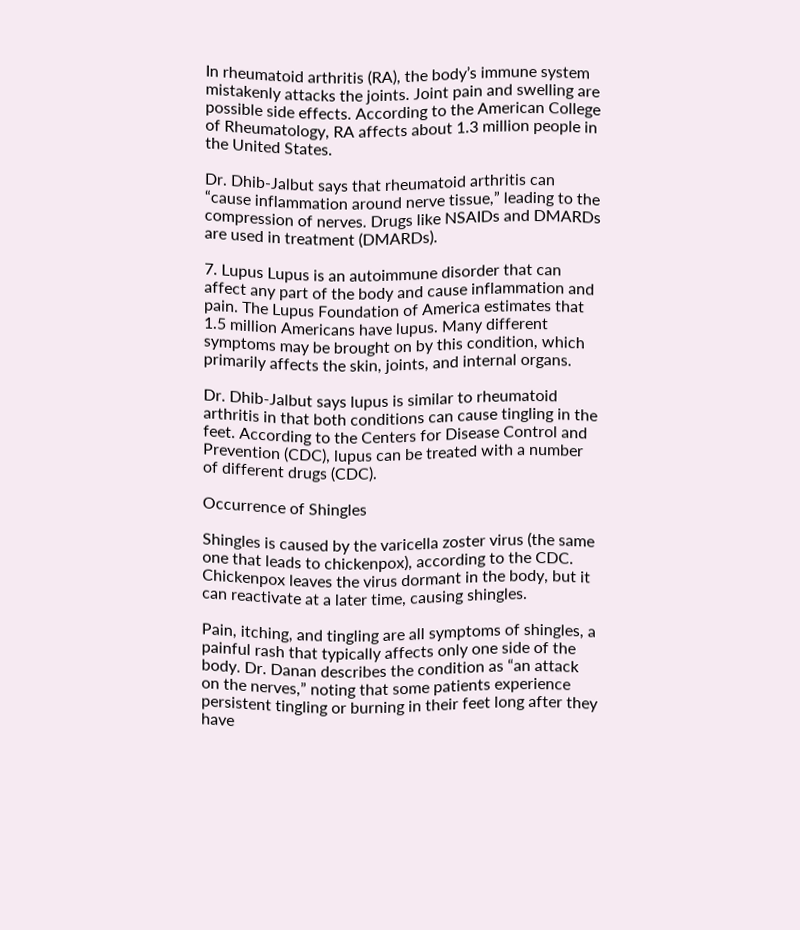In rheumatoid arthritis (RA), the body’s immune system mistakenly attacks the joints. Joint pain and swelling are possible side effects. According to the American College of Rheumatology, RA affects about 1.3 million people in the United States.

Dr. Dhib-Jalbut says that rheumatoid arthritis can “cause inflammation around nerve tissue,” leading to the compression of nerves. Drugs like NSAIDs and DMARDs are used in treatment (DMARDs).

7. Lupus Lupus is an autoimmune disorder that can affect any part of the body and cause inflammation and pain. The Lupus Foundation of America estimates that 1.5 million Americans have lupus. Many different symptoms may be brought on by this condition, which primarily affects the skin, joints, and internal organs.

Dr. Dhib-Jalbut says lupus is similar to rheumatoid arthritis in that both conditions can cause tingling in the feet. According to the Centers for Disease Control and Prevention (CDC), lupus can be treated with a number of different drugs (CDC).

Occurrence of Shingles

Shingles is caused by the varicella zoster virus (the same one that leads to chickenpox), according to the CDC. Chickenpox leaves the virus dormant in the body, but it can reactivate at a later time, causing shingles.

Pain, itching, and tingling are all symptoms of shingles, a painful rash that typically affects only one side of the body. Dr. Danan describes the condition as “an attack on the nerves,” noting that some patients experience persistent tingling or burning in their feet long after they have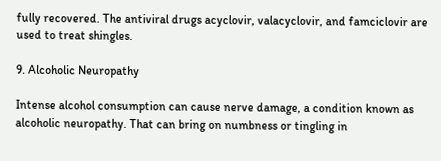fully recovered. The antiviral drugs acyclovir, valacyclovir, and famciclovir are used to treat shingles.

9. Alcoholic Neuropathy

Intense alcohol consumption can cause nerve damage, a condition known as alcoholic neuropathy. That can bring on numbness or tingling in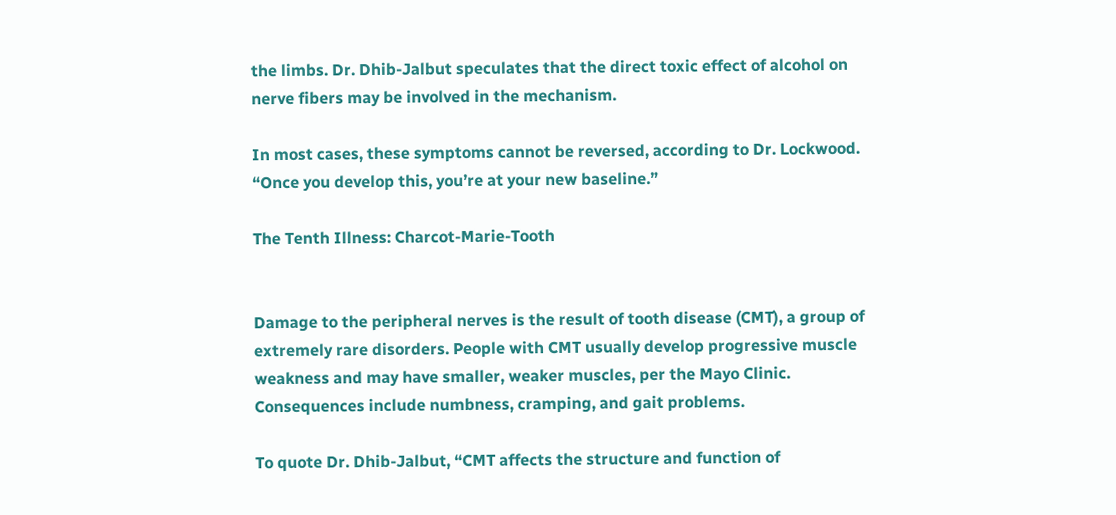the limbs. Dr. Dhib-Jalbut speculates that the direct toxic effect of alcohol on nerve fibers may be involved in the mechanism.

In most cases, these symptoms cannot be reversed, according to Dr. Lockwood. “Once you develop this, you’re at your new baseline.”

The Tenth Illness: Charcot-Marie-Tooth


Damage to the peripheral nerves is the result of tooth disease (CMT), a group of extremely rare disorders. People with CMT usually develop progressive muscle weakness and may have smaller, weaker muscles, per the Mayo Clinic. Consequences include numbness, cramping, and gait problems.

To quote Dr. Dhib-Jalbut, “CMT affects the structure and function of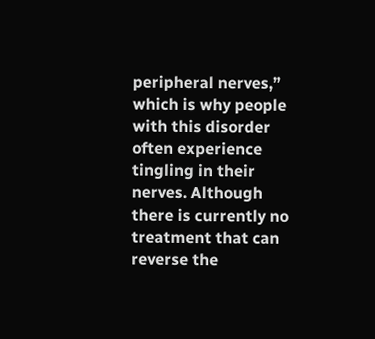peripheral nerves,” which is why people with this disorder often experience tingling in their nerves. Although there is currently no treatment that can reverse the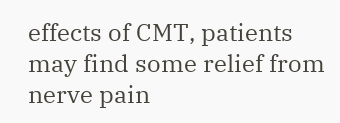effects of CMT, patients may find some relief from nerve pain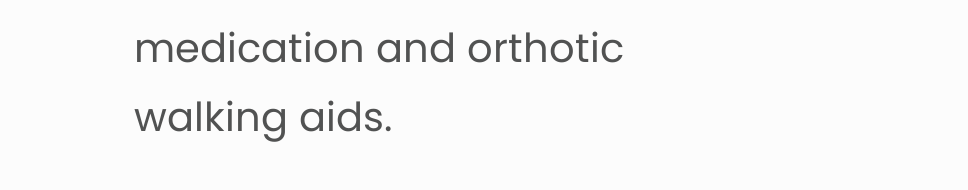medication and orthotic walking aids.